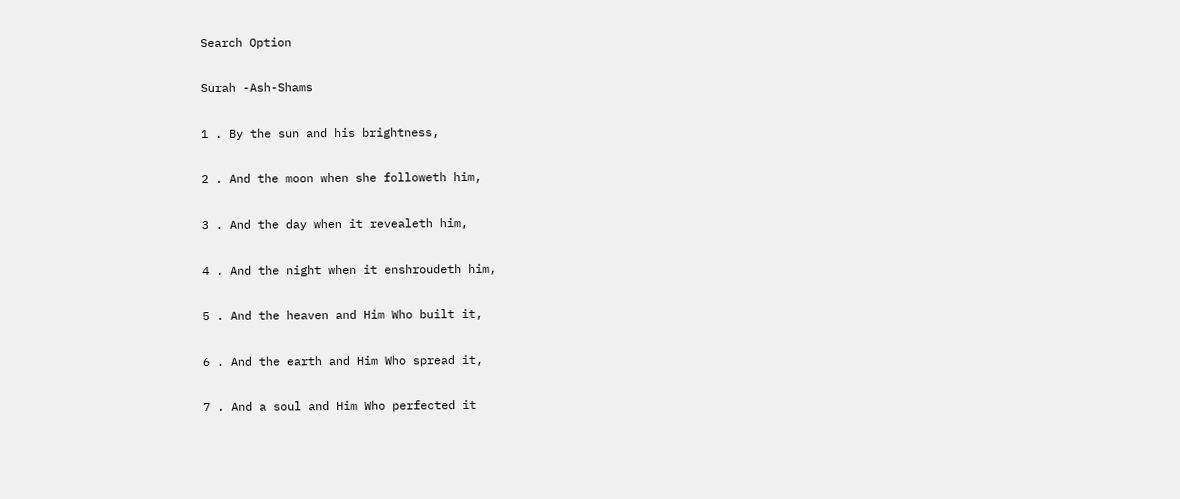Search Option

Surah -Ash-Shams

1 . By the sun and his brightness,

2 . And the moon when she followeth him,

3 . And the day when it revealeth him,

4 . And the night when it enshroudeth him,

5 . And the heaven and Him Who built it,

6 . And the earth and Him Who spread it,

7 . And a soul and Him Who perfected it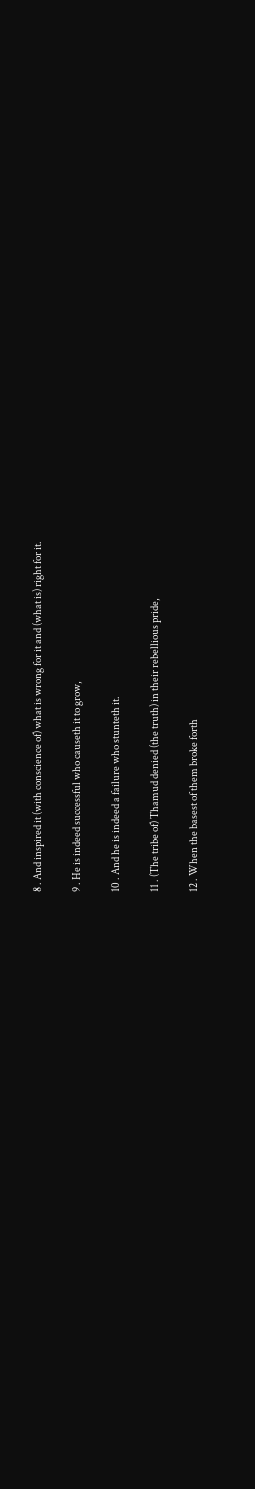8 . And inspired it (with conscience of) what is wrong for it and (what is) right for it.

9 . He is indeed successful who causeth it to grow,

10 . And he is indeed a failure who stunteth it.

11 . (The tribe of) Thamud denied (the truth) in their rebellious pride,

12 . When the basest of them broke forth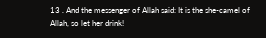13 . And the messenger of Allah said: It is the she-camel of Allah, so let her drink!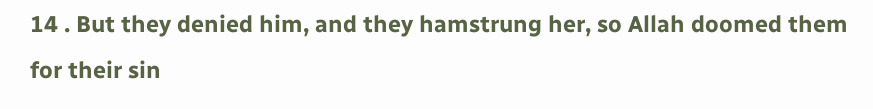14 . But they denied him, and they hamstrung her, so Allah doomed them for their sin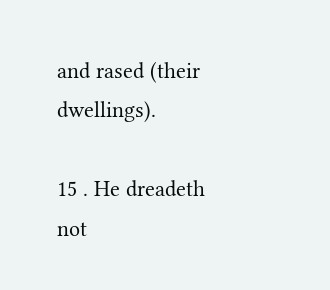and rased (their dwellings).

15 . He dreadeth not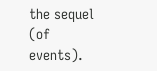the sequel (of events).